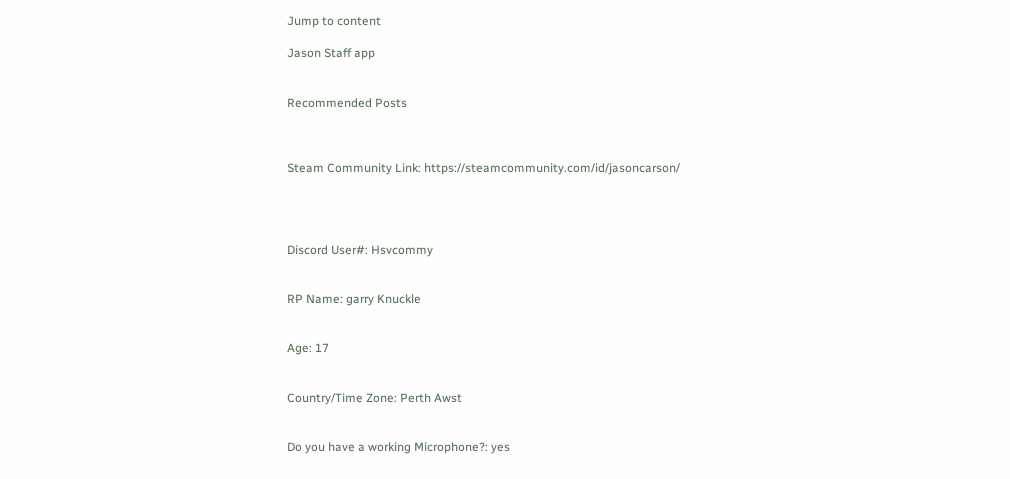Jump to content

Jason Staff app


Recommended Posts



Steam Community Link: https://steamcommunity.com/id/jasoncarson/




Discord User#: Hsvcommy


RP Name: garry Knuckle


Age: 17


Country/Time Zone: Perth Awst


Do you have a working Microphone?: yes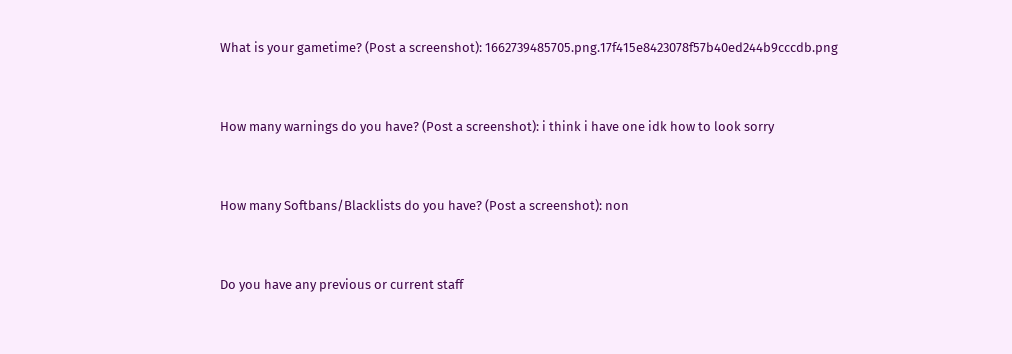What is your gametime? (Post a screenshot): 1662739485705.png.17f415e8423078f57b40ed244b9cccdb.png


How many warnings do you have? (Post a screenshot): i think i have one idk how to look sorry


How many Softbans/Blacklists do you have? (Post a screenshot): non


Do you have any previous or current staff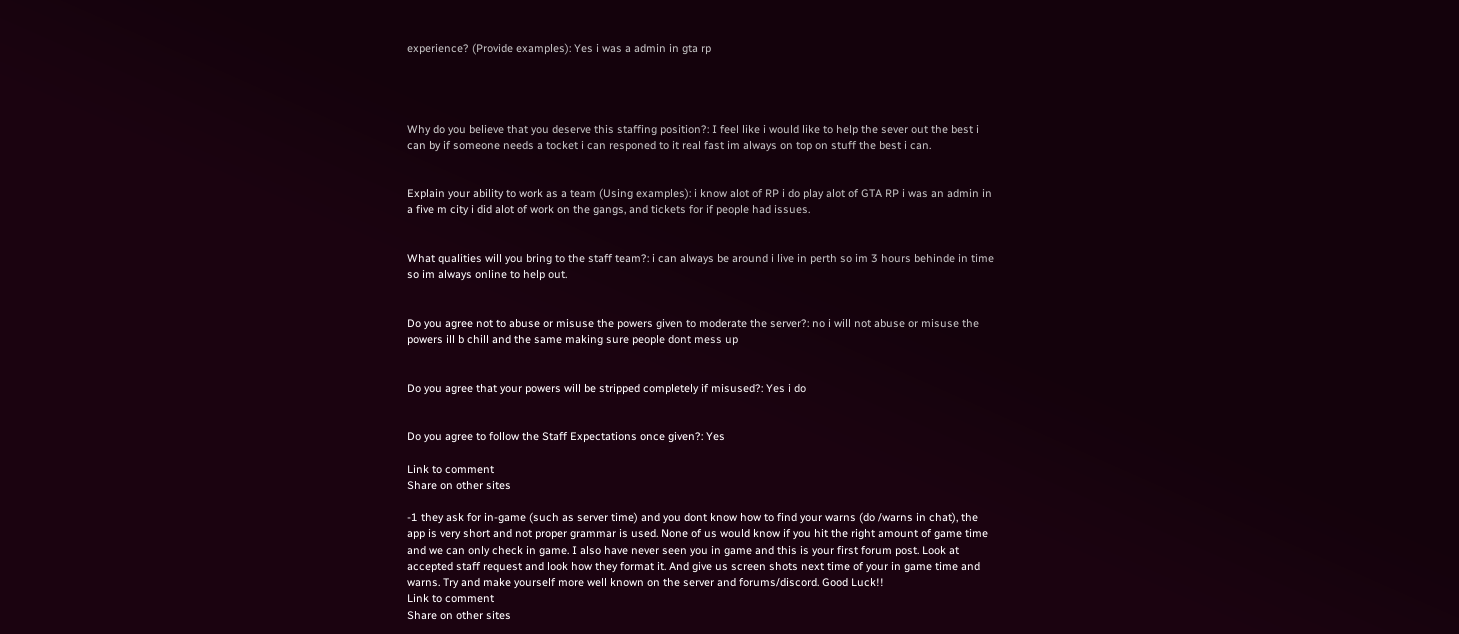experience? (Provide examples): Yes i was a admin in gta rp




Why do you believe that you deserve this staffing position?: I feel like i would like to help the sever out the best i can by if someone needs a tocket i can responed to it real fast im always on top on stuff the best i can.


Explain your ability to work as a team (Using examples): i know alot of RP i do play alot of GTA RP i was an admin in a five m city i did alot of work on the gangs, and tickets for if people had issues.


What qualities will you bring to the staff team?: i can always be around i live in perth so im 3 hours behinde in time so im always online to help out.


Do you agree not to abuse or misuse the powers given to moderate the server?: no i will not abuse or misuse the powers ill b chill and the same making sure people dont mess up


Do you agree that your powers will be stripped completely if misused?: Yes i do


Do you agree to follow the Staff Expectations once given?: Yes

Link to comment
Share on other sites

-1 they ask for in-game (such as server time) and you dont know how to find your warns (do /warns in chat), the app is very short and not proper grammar is used. None of us would know if you hit the right amount of game time and we can only check in game. I also have never seen you in game and this is your first forum post. Look at accepted staff request and look how they format it. And give us screen shots next time of your in game time and warns. Try and make yourself more well known on the server and forums/discord. Good Luck!!
Link to comment
Share on other sites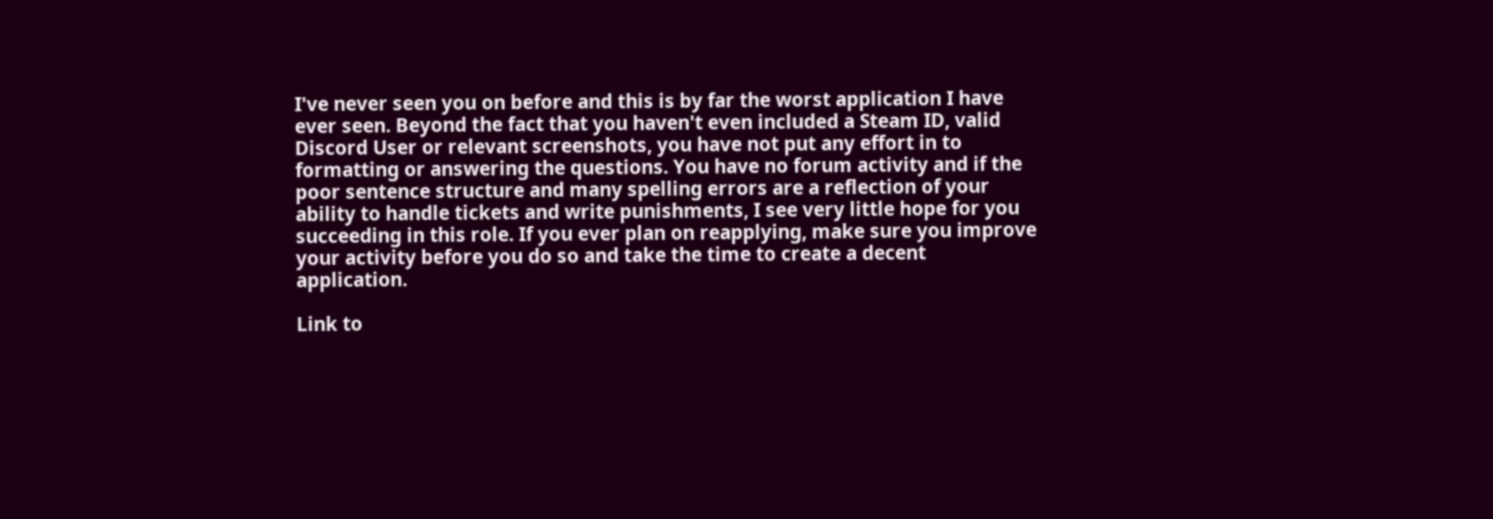I've never seen you on before and this is by far the worst application I have ever seen. Beyond the fact that you haven't even included a Steam ID, valid Discord User or relevant screenshots, you have not put any effort in to formatting or answering the questions. You have no forum activity and if the poor sentence structure and many spelling errors are a reflection of your ability to handle tickets and write punishments, I see very little hope for you succeeding in this role. If you ever plan on reapplying, make sure you improve your activity before you do so and take the time to create a decent application.

Link to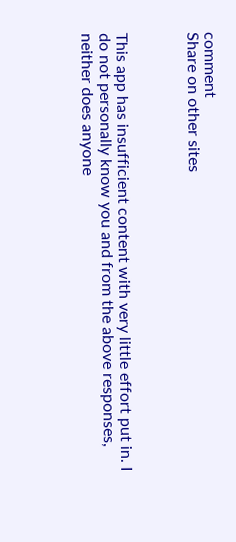comment
Share on other sites



This app has insufficient content with very little effort put in. I do not personally know you and from the above responses, neither does anyone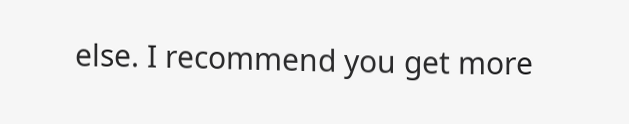else. I recommend you get more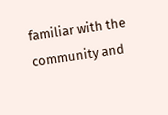familiar with the community and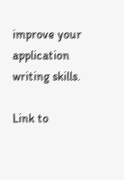improve your application writing skills.

Link to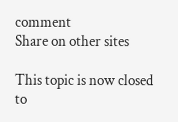comment
Share on other sites

This topic is now closed to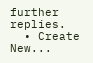further replies.
  • Create New...